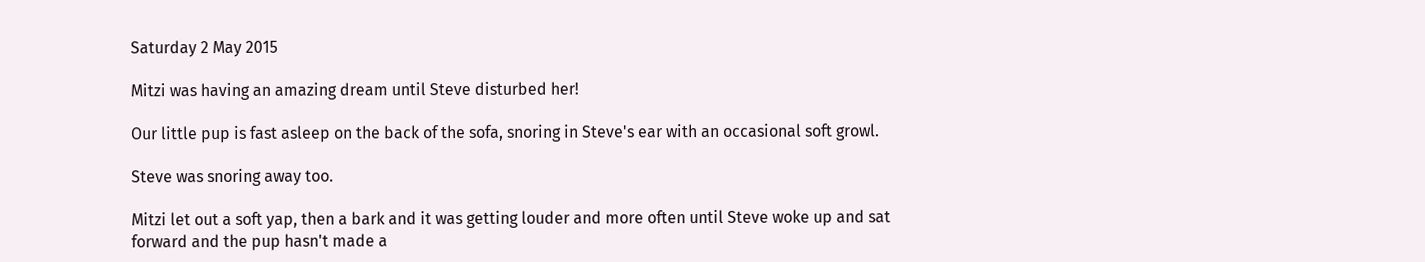Saturday 2 May 2015

Mitzi was having an amazing dream until Steve disturbed her!

Our little pup is fast asleep on the back of the sofa, snoring in Steve's ear with an occasional soft growl.

Steve was snoring away too.

Mitzi let out a soft yap, then a bark and it was getting louder and more often until Steve woke up and sat forward and the pup hasn't made a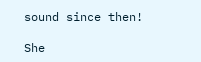sound since then!

She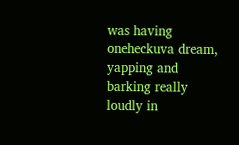was having oneheckuva dream, yapping and barking really loudly in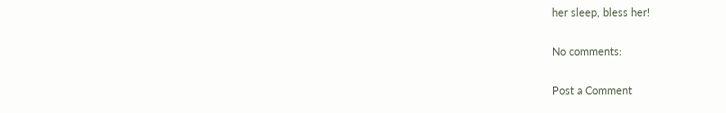her sleep, bless her!

No comments:

Post a Comment